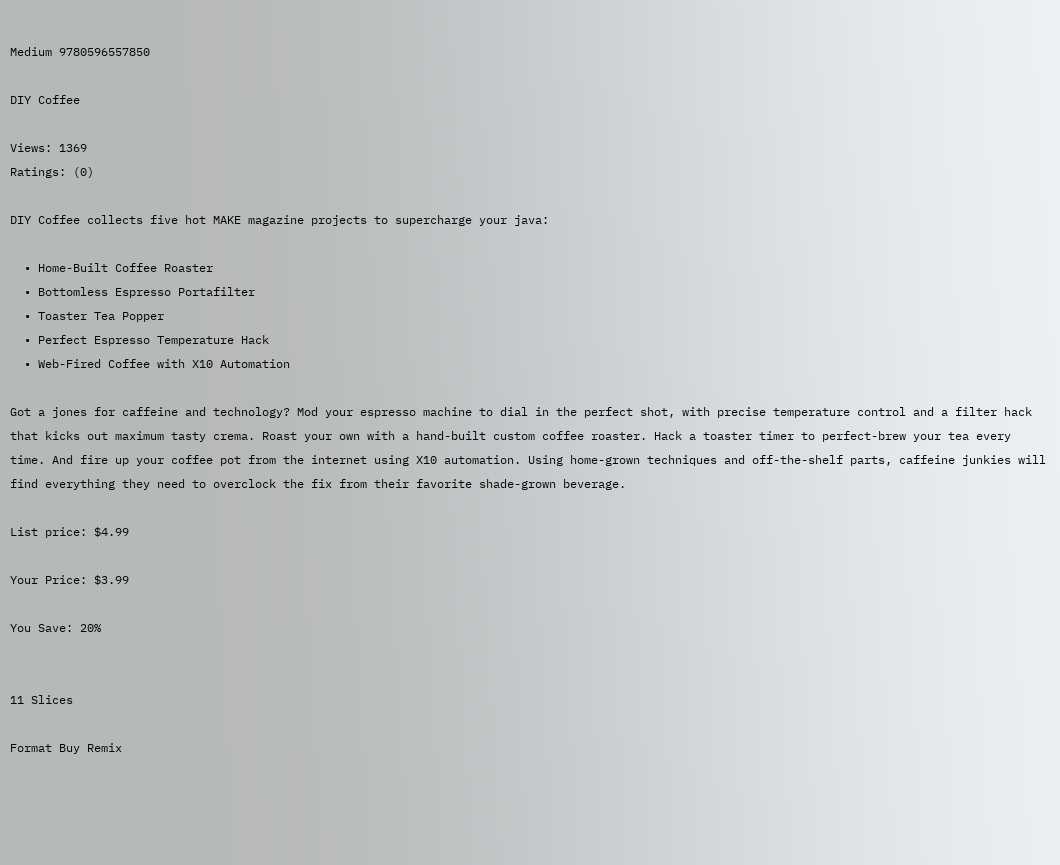Medium 9780596557850

DIY Coffee

Views: 1369
Ratings: (0)

DIY Coffee collects five hot MAKE magazine projects to supercharge your java:

  • Home-Built Coffee Roaster
  • Bottomless Espresso Portafilter
  • Toaster Tea Popper
  • Perfect Espresso Temperature Hack
  • Web-Fired Coffee with X10 Automation

Got a jones for caffeine and technology? Mod your espresso machine to dial in the perfect shot, with precise temperature control and a filter hack that kicks out maximum tasty crema. Roast your own with a hand-built custom coffee roaster. Hack a toaster timer to perfect-brew your tea every time. And fire up your coffee pot from the internet using X10 automation. Using home-grown techniques and off-the-shelf parts, caffeine junkies will find everything they need to overclock the fix from their favorite shade-grown beverage.

List price: $4.99

Your Price: $3.99

You Save: 20%


11 Slices

Format Buy Remix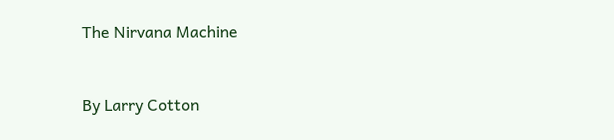The Nirvana Machine


By Larry Cotton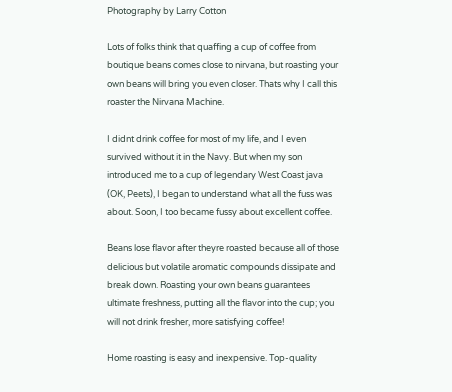Photography by Larry Cotton

Lots of folks think that quaffing a cup of coffee from boutique beans comes close to nirvana, but roasting your own beans will bring you even closer. Thats why I call this roaster the Nirvana Machine.

I didnt drink coffee for most of my life, and I even survived without it in the Navy. But when my son introduced me to a cup of legendary West Coast java (OK, Peets), I began to understand what all the fuss was about. Soon, I too became fussy about excellent coffee.

Beans lose flavor after theyre roasted because all of those delicious but volatile aromatic compounds dissipate and break down. Roasting your own beans guarantees ultimate freshness, putting all the flavor into the cup; you will not drink fresher, more satisfying coffee!

Home roasting is easy and inexpensive. Top-quality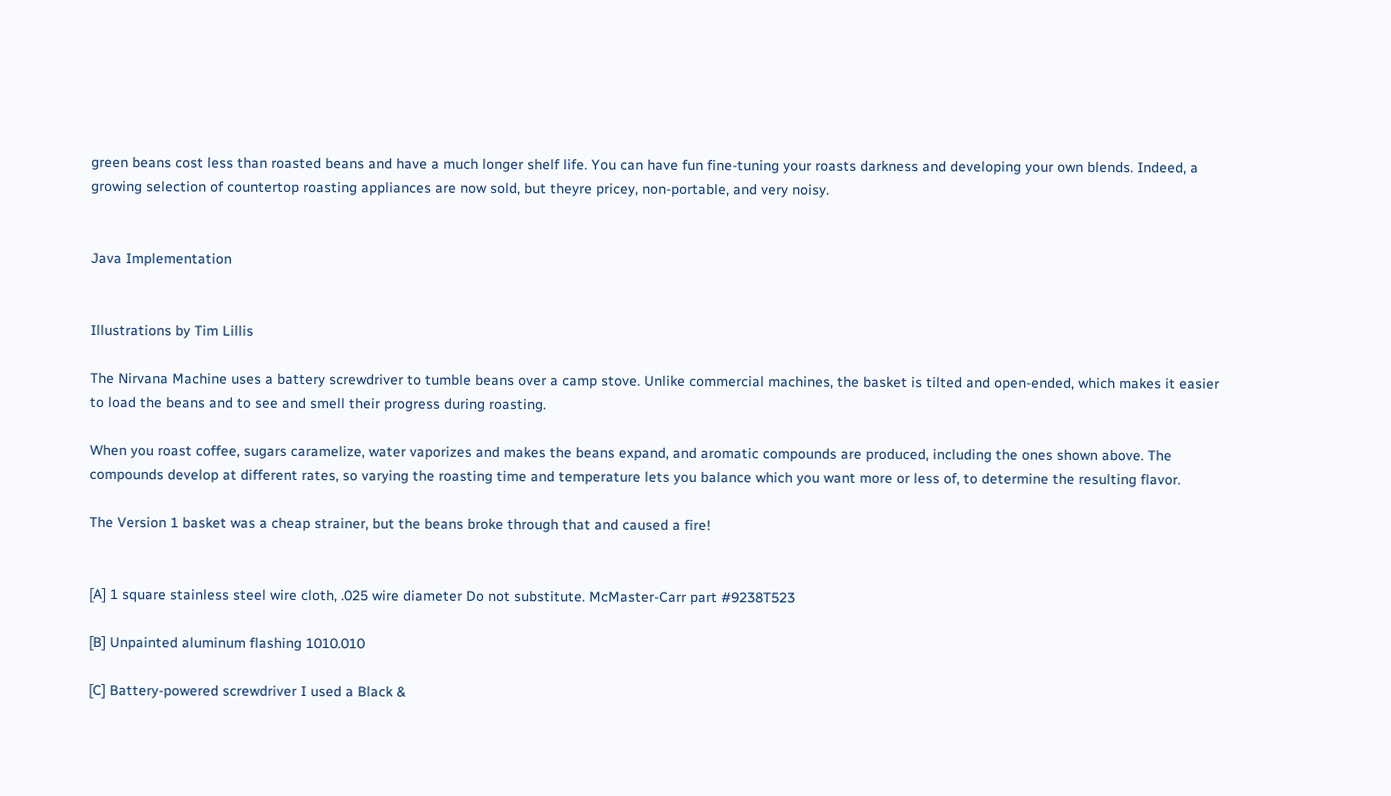green beans cost less than roasted beans and have a much longer shelf life. You can have fun fine-tuning your roasts darkness and developing your own blends. Indeed, a growing selection of countertop roasting appliances are now sold, but theyre pricey, non-portable, and very noisy.


Java Implementation


Illustrations by Tim Lillis

The Nirvana Machine uses a battery screwdriver to tumble beans over a camp stove. Unlike commercial machines, the basket is tilted and open-ended, which makes it easier to load the beans and to see and smell their progress during roasting.

When you roast coffee, sugars caramelize, water vaporizes and makes the beans expand, and aromatic compounds are produced, including the ones shown above. The compounds develop at different rates, so varying the roasting time and temperature lets you balance which you want more or less of, to determine the resulting flavor.

The Version 1 basket was a cheap strainer, but the beans broke through that and caused a fire!


[A] 1 square stainless steel wire cloth, .025 wire diameter Do not substitute. McMaster-Carr part #9238T523

[B] Unpainted aluminum flashing 1010.010

[C] Battery-powered screwdriver I used a Black &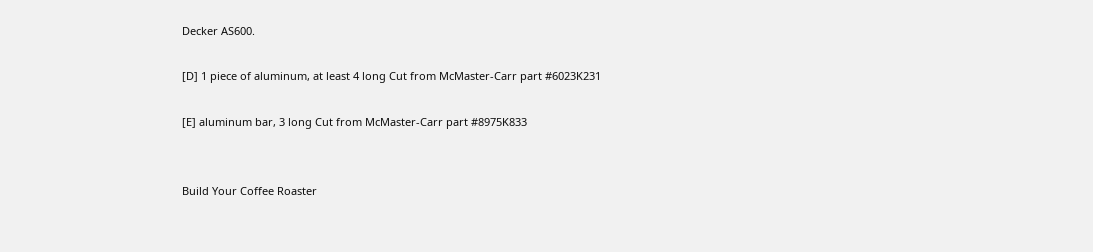Decker AS600.

[D] 1 piece of aluminum, at least 4 long Cut from McMaster-Carr part #6023K231

[E] aluminum bar, 3 long Cut from McMaster-Carr part #8975K833


Build Your Coffee Roaster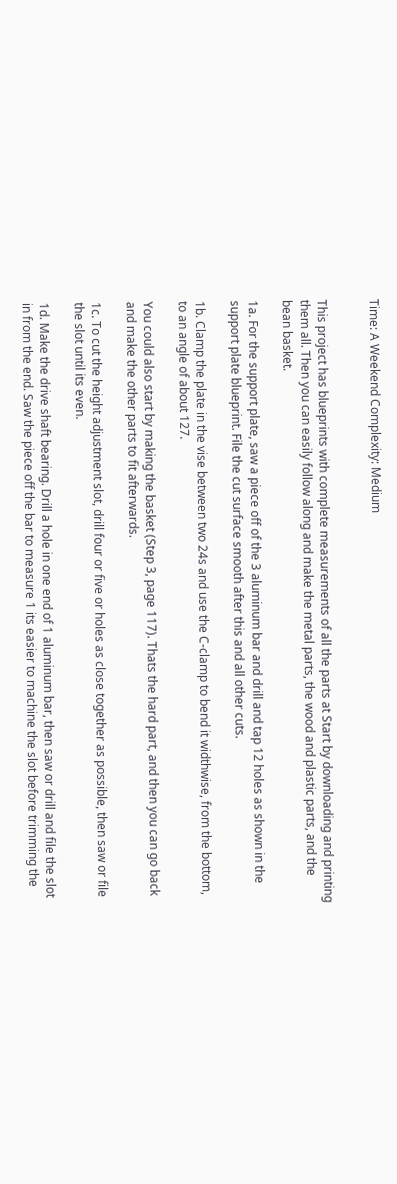Time: A Weekend Complexity: Medium


This project has blueprints with complete measurements of all the parts at Start by downloading and printing them all. Then you can easily follow along and make the metal parts, the wood and plastic parts, and the bean basket.

1a. For the support plate, saw a piece off of the 3 aluminum bar and drill and tap 12 holes as shown in the support plate blueprint. File the cut surface smooth after this and all other cuts.

1b. Clamp the plate in the vise between two 24s and use the C-clamp to bend it widthwise, from the bottom, to an angle of about 127.

You could also start by making the basket (Step 3, page 117). Thats the hard part, and then you can go back and make the other parts to fit afterwards.

1c. To cut the height adjustment slot, drill four or five or holes as close together as possible, then saw or file the slot until its even.

1d. Make the drive shaft bearing. Drill a hole in one end of 1 aluminum bar, then saw or drill and file the slot in from the end. Saw the piece off the bar to measure 1 its easier to machine the slot before trimming the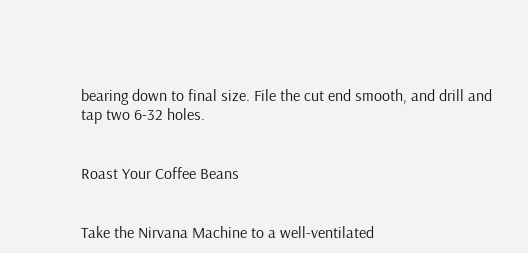bearing down to final size. File the cut end smooth, and drill and tap two 6-32 holes.


Roast Your Coffee Beans


Take the Nirvana Machine to a well-ventilated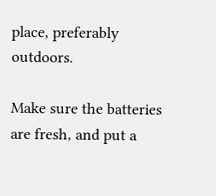place, preferably outdoors.

Make sure the batteries are fresh, and put a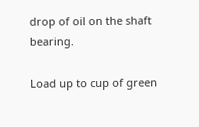drop of oil on the shaft bearing.

Load up to cup of green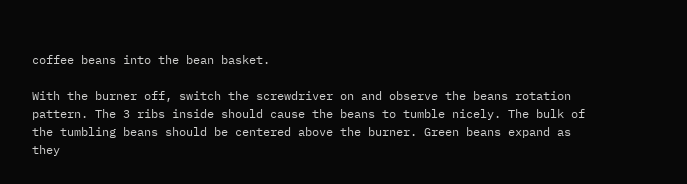coffee beans into the bean basket.

With the burner off, switch the screwdriver on and observe the beans rotation pattern. The 3 ribs inside should cause the beans to tumble nicely. The bulk of the tumbling beans should be centered above the burner. Green beans expand as they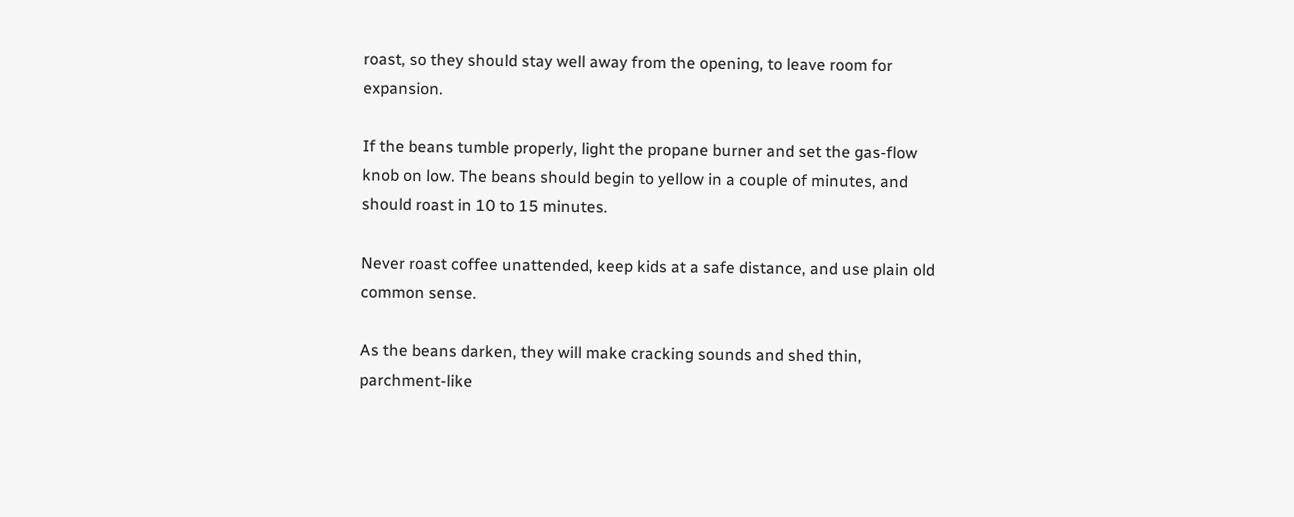roast, so they should stay well away from the opening, to leave room for expansion.

If the beans tumble properly, light the propane burner and set the gas-flow knob on low. The beans should begin to yellow in a couple of minutes, and should roast in 10 to 15 minutes.

Never roast coffee unattended, keep kids at a safe distance, and use plain old common sense.

As the beans darken, they will make cracking sounds and shed thin, parchment-like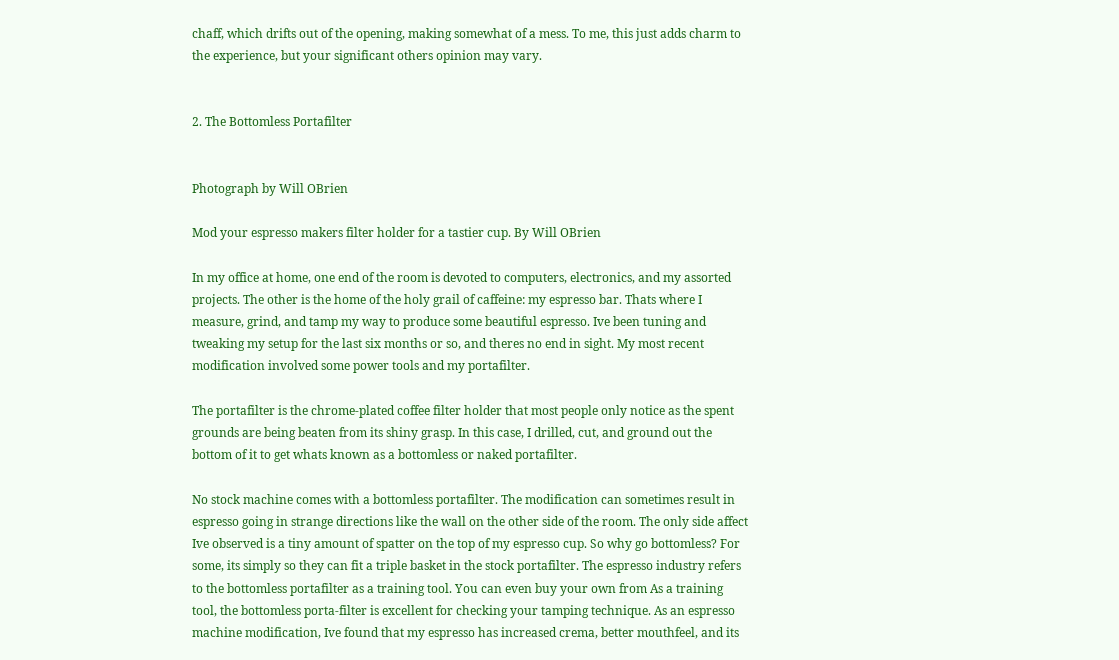chaff, which drifts out of the opening, making somewhat of a mess. To me, this just adds charm to the experience, but your significant others opinion may vary.


2. The Bottomless Portafilter


Photograph by Will OBrien

Mod your espresso makers filter holder for a tastier cup. By Will OBrien

In my office at home, one end of the room is devoted to computers, electronics, and my assorted projects. The other is the home of the holy grail of caffeine: my espresso bar. Thats where I measure, grind, and tamp my way to produce some beautiful espresso. Ive been tuning and tweaking my setup for the last six months or so, and theres no end in sight. My most recent modification involved some power tools and my portafilter.

The portafilter is the chrome-plated coffee filter holder that most people only notice as the spent grounds are being beaten from its shiny grasp. In this case, I drilled, cut, and ground out the bottom of it to get whats known as a bottomless or naked portafilter.

No stock machine comes with a bottomless portafilter. The modification can sometimes result in espresso going in strange directions like the wall on the other side of the room. The only side affect Ive observed is a tiny amount of spatter on the top of my espresso cup. So why go bottomless? For some, its simply so they can fit a triple basket in the stock portafilter. The espresso industry refers to the bottomless portafilter as a training tool. You can even buy your own from As a training tool, the bottomless porta-filter is excellent for checking your tamping technique. As an espresso machine modification, Ive found that my espresso has increased crema, better mouthfeel, and its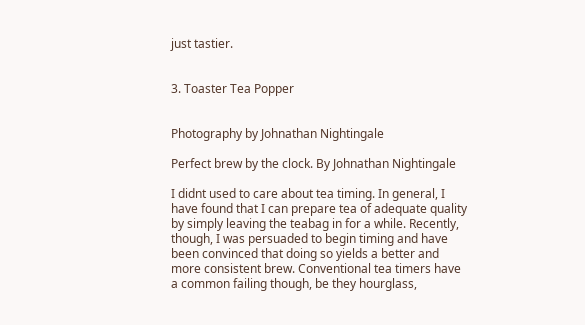just tastier.


3. Toaster Tea Popper


Photography by Johnathan Nightingale

Perfect brew by the clock. By Johnathan Nightingale

I didnt used to care about tea timing. In general, I have found that I can prepare tea of adequate quality by simply leaving the teabag in for a while. Recently, though, I was persuaded to begin timing and have been convinced that doing so yields a better and more consistent brew. Conventional tea timers have a common failing though, be they hourglass,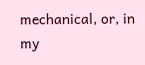mechanical, or, in my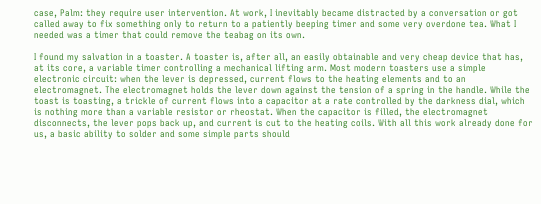case, Palm: they require user intervention. At work, I inevitably became distracted by a conversation or got called away to fix something only to return to a patiently beeping timer and some very overdone tea. What I needed was a timer that could remove the teabag on its own.

I found my salvation in a toaster. A toaster is, after all, an easily obtainable and very cheap device that has, at its core, a variable timer controlling a mechanical lifting arm. Most modern toasters use a simple electronic circuit: when the lever is depressed, current flows to the heating elements and to an electromagnet. The electromagnet holds the lever down against the tension of a spring in the handle. While the toast is toasting, a trickle of current flows into a capacitor at a rate controlled by the darkness dial, which is nothing more than a variable resistor or rheostat. When the capacitor is filled, the electromagnet disconnects, the lever pops back up, and current is cut to the heating coils. With all this work already done for us, a basic ability to solder and some simple parts should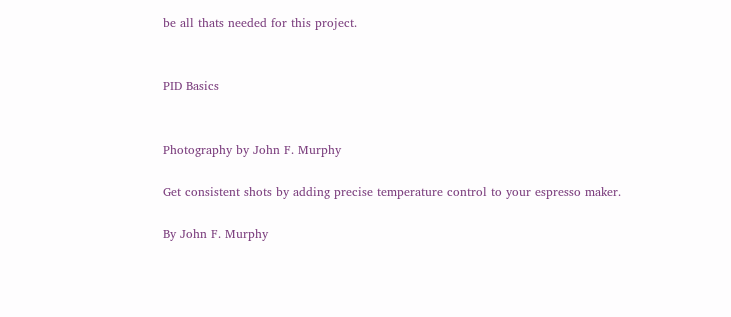be all thats needed for this project.


PID Basics


Photography by John F. Murphy

Get consistent shots by adding precise temperature control to your espresso maker.

By John F. Murphy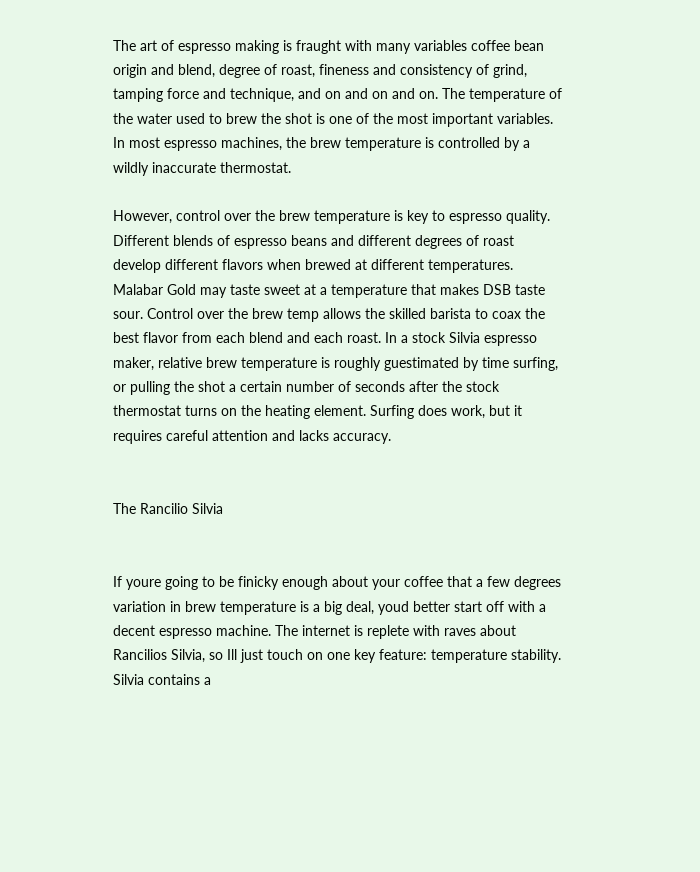The art of espresso making is fraught with many variables coffee bean origin and blend, degree of roast, fineness and consistency of grind, tamping force and technique, and on and on and on. The temperature of the water used to brew the shot is one of the most important variables. In most espresso machines, the brew temperature is controlled by a wildly inaccurate thermostat.

However, control over the brew temperature is key to espresso quality. Different blends of espresso beans and different degrees of roast develop different flavors when brewed at different temperatures. Malabar Gold may taste sweet at a temperature that makes DSB taste sour. Control over the brew temp allows the skilled barista to coax the best flavor from each blend and each roast. In a stock Silvia espresso maker, relative brew temperature is roughly guestimated by time surfing, or pulling the shot a certain number of seconds after the stock thermostat turns on the heating element. Surfing does work, but it requires careful attention and lacks accuracy.


The Rancilio Silvia


If youre going to be finicky enough about your coffee that a few degrees variation in brew temperature is a big deal, youd better start off with a decent espresso machine. The internet is replete with raves about Rancilios Silvia, so Ill just touch on one key feature: temperature stability. Silvia contains a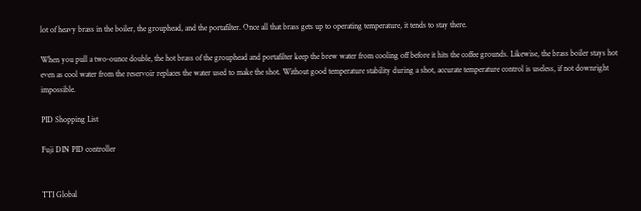lot of heavy brass in the boiler, the grouphead, and the portafilter. Once all that brass gets up to operating temperature, it tends to stay there.

When you pull a two-ounce double, the hot brass of the grouphead and portafilter keep the brew water from cooling off before it hits the coffee grounds. Likewise, the brass boiler stays hot even as cool water from the reservoir replaces the water used to make the shot. Without good temperature stability during a shot, accurate temperature control is useless, if not downright impossible.

PID Shopping List

Fuji DIN PID controller


TTI Global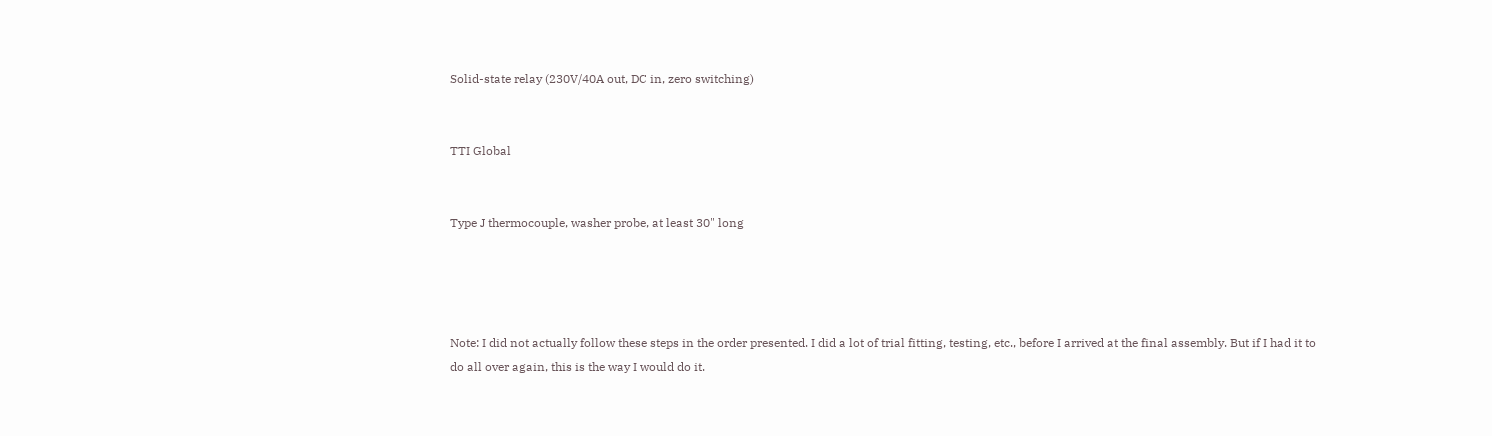Solid-state relay (230V/40A out, DC in, zero switching)


TTI Global


Type J thermocouple, washer probe, at least 30" long




Note: I did not actually follow these steps in the order presented. I did a lot of trial fitting, testing, etc., before I arrived at the final assembly. But if I had it to do all over again, this is the way I would do it.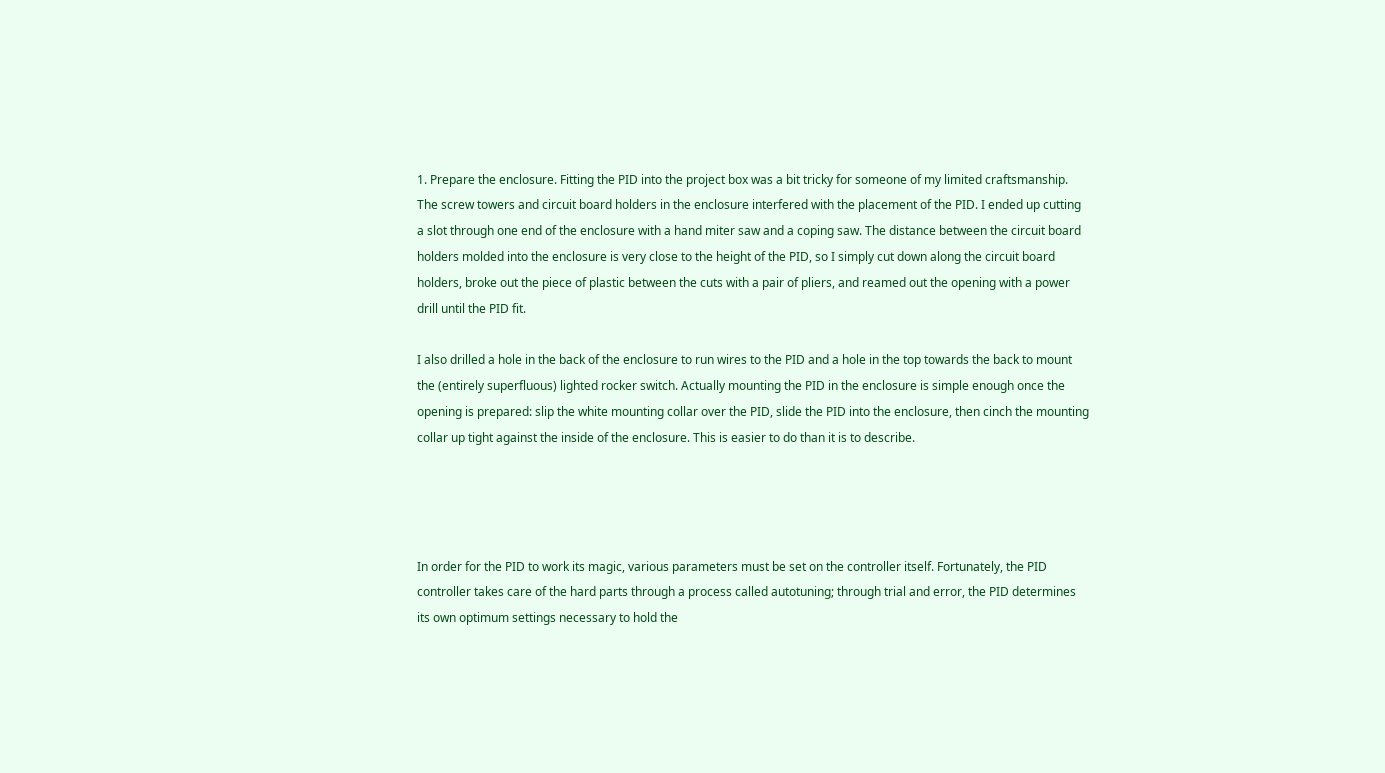1. Prepare the enclosure. Fitting the PID into the project box was a bit tricky for someone of my limited craftsmanship. The screw towers and circuit board holders in the enclosure interfered with the placement of the PID. I ended up cutting a slot through one end of the enclosure with a hand miter saw and a coping saw. The distance between the circuit board holders molded into the enclosure is very close to the height of the PID, so I simply cut down along the circuit board holders, broke out the piece of plastic between the cuts with a pair of pliers, and reamed out the opening with a power drill until the PID fit.

I also drilled a hole in the back of the enclosure to run wires to the PID and a hole in the top towards the back to mount the (entirely superfluous) lighted rocker switch. Actually mounting the PID in the enclosure is simple enough once the opening is prepared: slip the white mounting collar over the PID, slide the PID into the enclosure, then cinch the mounting collar up tight against the inside of the enclosure. This is easier to do than it is to describe.




In order for the PID to work its magic, various parameters must be set on the controller itself. Fortunately, the PID controller takes care of the hard parts through a process called autotuning; through trial and error, the PID determines its own optimum settings necessary to hold the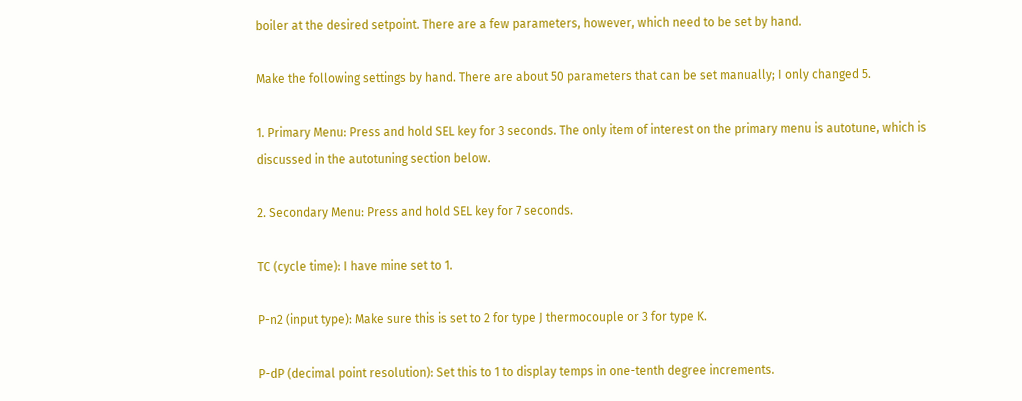boiler at the desired setpoint. There are a few parameters, however, which need to be set by hand.

Make the following settings by hand. There are about 50 parameters that can be set manually; I only changed 5.

1. Primary Menu: Press and hold SEL key for 3 seconds. The only item of interest on the primary menu is autotune, which is discussed in the autotuning section below.

2. Secondary Menu: Press and hold SEL key for 7 seconds.

TC (cycle time): I have mine set to 1.

P-n2 (input type): Make sure this is set to 2 for type J thermocouple or 3 for type K.

P-dP (decimal point resolution): Set this to 1 to display temps in one-tenth degree increments.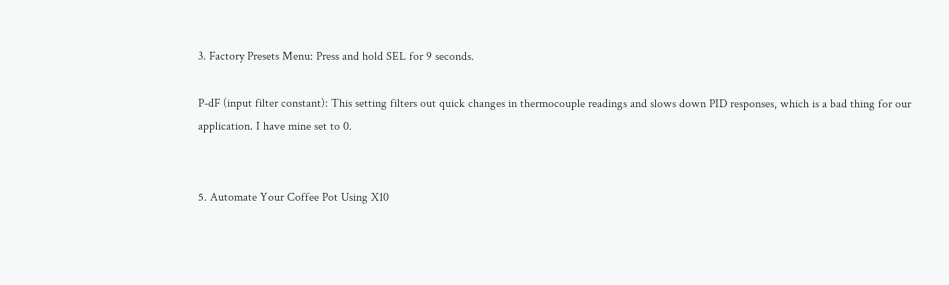3. Factory Presets Menu: Press and hold SEL for 9 seconds.

P-dF (input filter constant): This setting filters out quick changes in thermocouple readings and slows down PID responses, which is a bad thing for our application. I have mine set to 0.


5. Automate Your Coffee Pot Using X10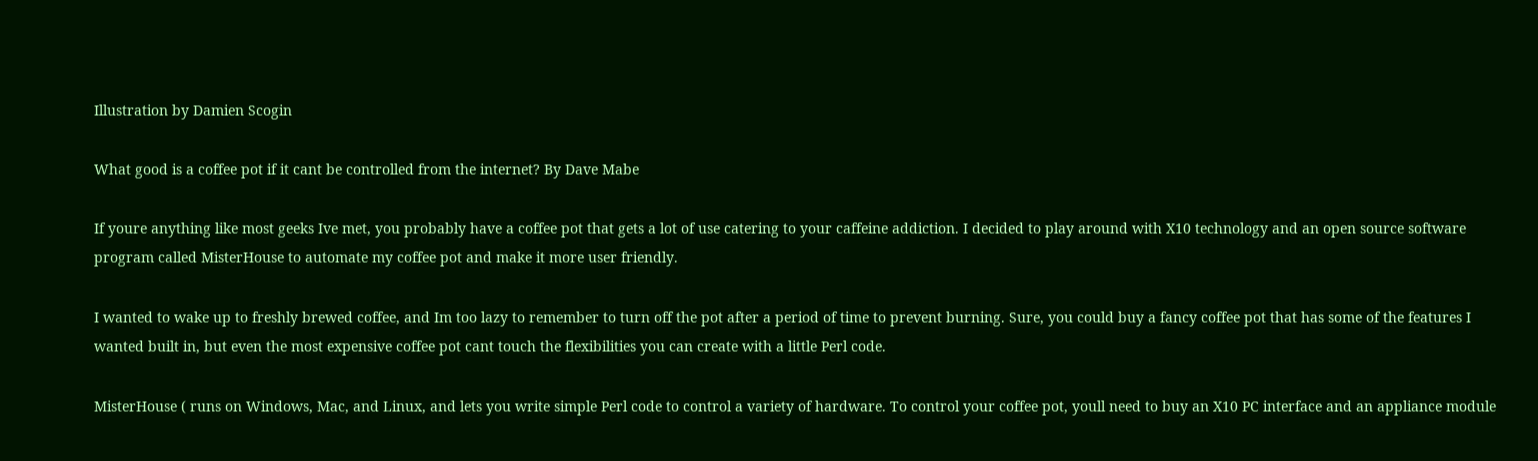Illustration by Damien Scogin

What good is a coffee pot if it cant be controlled from the internet? By Dave Mabe

If youre anything like most geeks Ive met, you probably have a coffee pot that gets a lot of use catering to your caffeine addiction. I decided to play around with X10 technology and an open source software program called MisterHouse to automate my coffee pot and make it more user friendly.

I wanted to wake up to freshly brewed coffee, and Im too lazy to remember to turn off the pot after a period of time to prevent burning. Sure, you could buy a fancy coffee pot that has some of the features I wanted built in, but even the most expensive coffee pot cant touch the flexibilities you can create with a little Perl code.

MisterHouse ( runs on Windows, Mac, and Linux, and lets you write simple Perl code to control a variety of hardware. To control your coffee pot, youll need to buy an X10 PC interface and an appliance module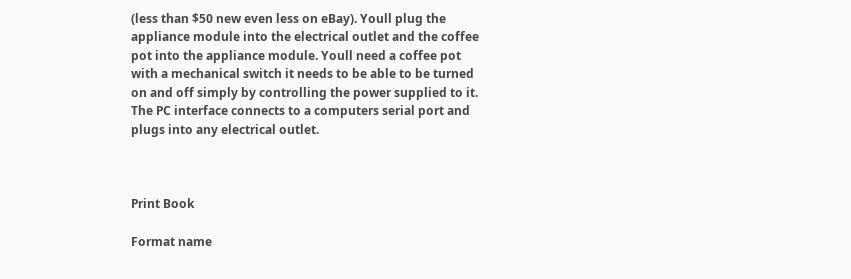(less than $50 new even less on eBay). Youll plug the appliance module into the electrical outlet and the coffee pot into the appliance module. Youll need a coffee pot with a mechanical switch it needs to be able to be turned on and off simply by controlling the power supplied to it. The PC interface connects to a computers serial port and plugs into any electrical outlet.



Print Book

Format name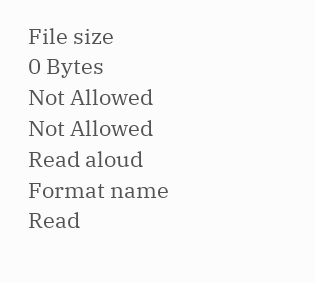File size
0 Bytes
Not Allowed
Not Allowed
Read aloud
Format name
Read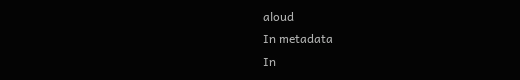aloud
In metadata
In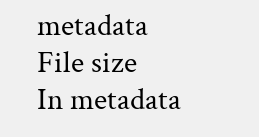metadata
File size
In metadata